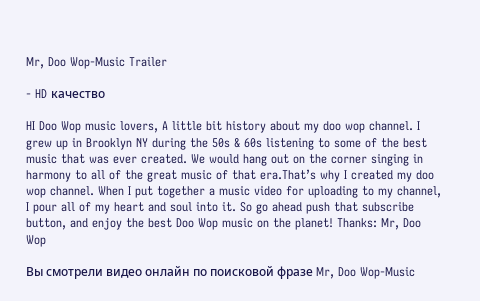Mr, Doo Wop-Music Trailer

- HD качество

HI Doo Wop music lovers, A little bit history about my doo wop channel. I grew up in Brooklyn NY during the 50s & 60s listening to some of the best music that was ever created. We would hang out on the corner singing in harmony to all of the great music of that era.That’s why I created my doo wop channel. When I put together a music video for uploading to my channel, I pour all of my heart and soul into it. So go ahead push that subscribe button, and enjoy the best Doo Wop music on the planet! Thanks: Mr, Doo Wop

Вы смотрели видео онлайн по поисковой фразе Mr, Doo Wop-Music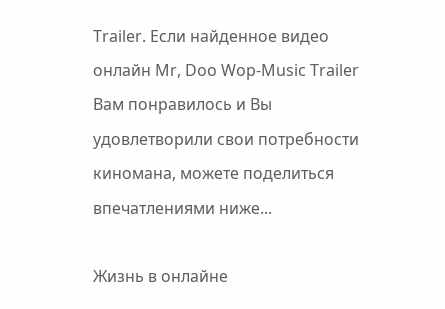Trailer. Если найденное видео онлайн Mr, Doo Wop-Music Trailer Вам понравилось и Вы удовлетворили свои потребности киномана, можете поделиться впечатлениями ниже...

Жизнь в онлайне